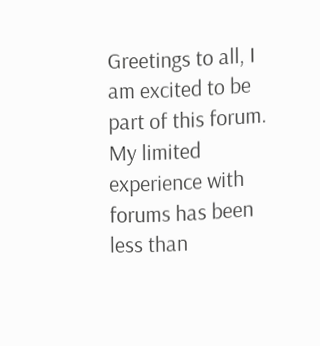Greetings to all, I am excited to be part of this forum. My limited experience with forums has been less than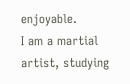enjoyable.
I am a martial artist, studying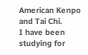American Kenpo and Tai Chi.
I have been studying for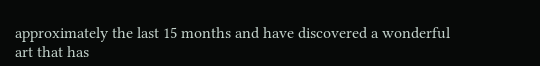approximately the last 15 months and have discovered a wonderful art that has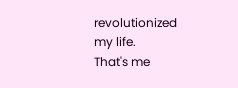revolutionized my life.
That's me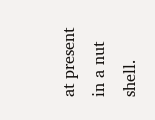at present in a nut shell.